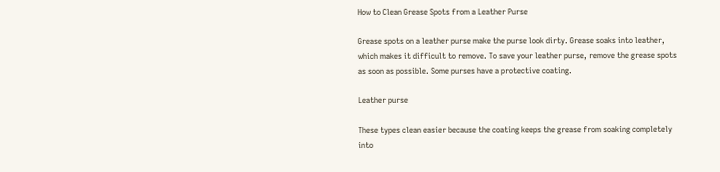How to Clean Grease Spots from a Leather Purse

Grease spots on a leather purse make the purse look dirty. Grease soaks into leather, which makes it difficult to remove. To save your leather purse, remove the grease spots as soon as possible. Some purses have a protective coating.

Leather purse

These types clean easier because the coating keeps the grease from soaking completely into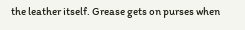the leather itself. Grease gets on purses when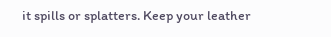it spills or splatters. Keep your leather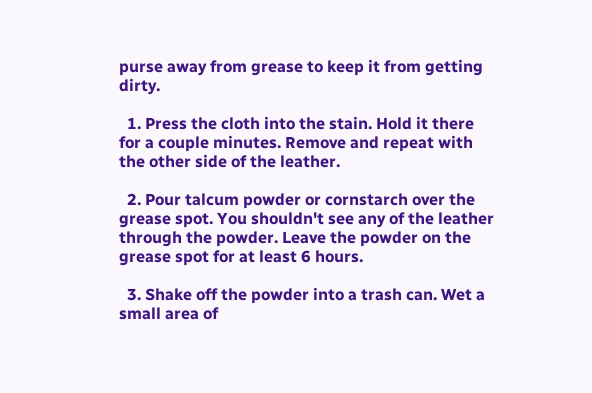purse away from grease to keep it from getting dirty.

  1. Press the cloth into the stain. Hold it there for a couple minutes. Remove and repeat with the other side of the leather.

  2. Pour talcum powder or cornstarch over the grease spot. You shouldn't see any of the leather through the powder. Leave the powder on the grease spot for at least 6 hours.

  3. Shake off the powder into a trash can. Wet a small area of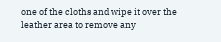one of the cloths and wipe it over the leather area to remove any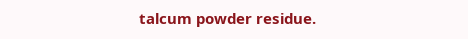talcum powder residue.